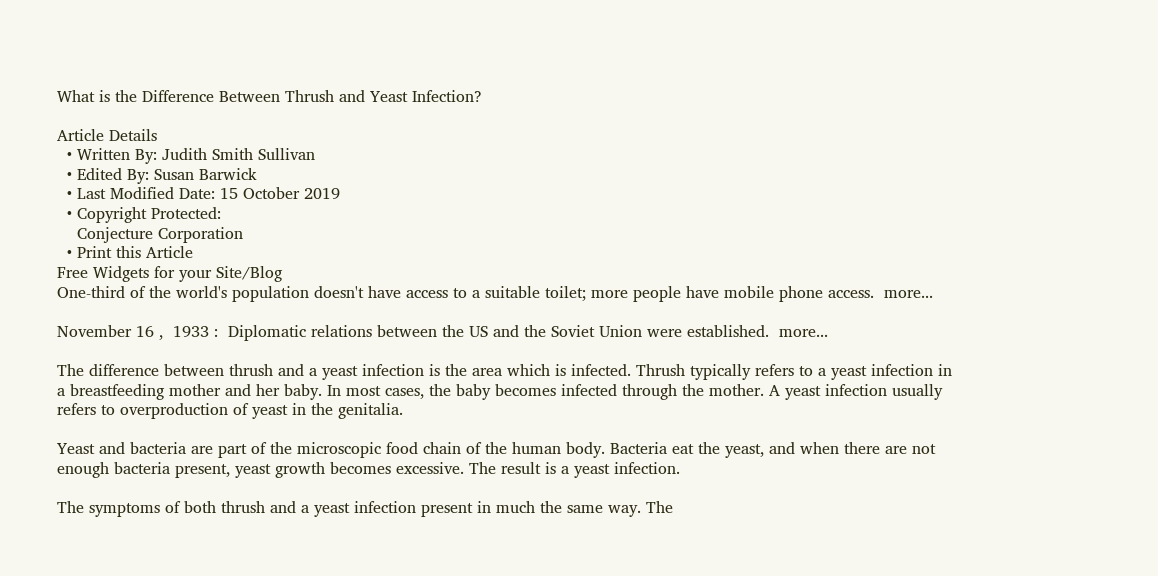What is the Difference Between Thrush and Yeast Infection?

Article Details
  • Written By: Judith Smith Sullivan
  • Edited By: Susan Barwick
  • Last Modified Date: 15 October 2019
  • Copyright Protected:
    Conjecture Corporation
  • Print this Article
Free Widgets for your Site/Blog
One-third of the world's population doesn't have access to a suitable toilet; more people have mobile phone access.  more...

November 16 ,  1933 :  Diplomatic relations between the US and the Soviet Union were established.  more...

The difference between thrush and a yeast infection is the area which is infected. Thrush typically refers to a yeast infection in a breastfeeding mother and her baby. In most cases, the baby becomes infected through the mother. A yeast infection usually refers to overproduction of yeast in the genitalia.

Yeast and bacteria are part of the microscopic food chain of the human body. Bacteria eat the yeast, and when there are not enough bacteria present, yeast growth becomes excessive. The result is a yeast infection.

The symptoms of both thrush and a yeast infection present in much the same way. The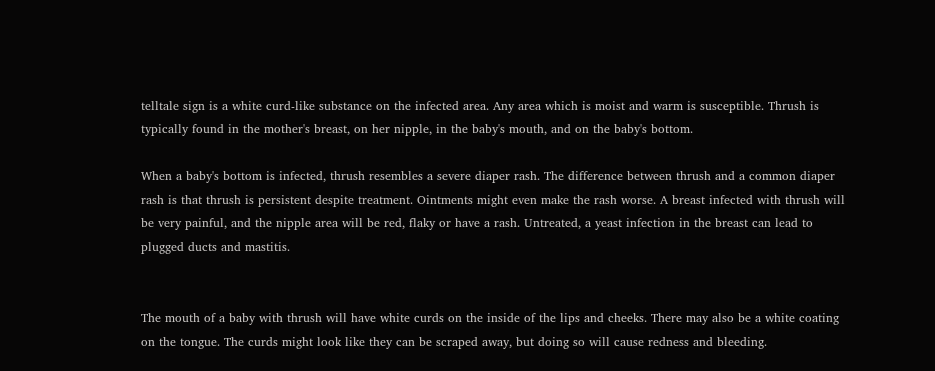telltale sign is a white curd-like substance on the infected area. Any area which is moist and warm is susceptible. Thrush is typically found in the mother's breast, on her nipple, in the baby's mouth, and on the baby's bottom.

When a baby's bottom is infected, thrush resembles a severe diaper rash. The difference between thrush and a common diaper rash is that thrush is persistent despite treatment. Ointments might even make the rash worse. A breast infected with thrush will be very painful, and the nipple area will be red, flaky or have a rash. Untreated, a yeast infection in the breast can lead to plugged ducts and mastitis.


The mouth of a baby with thrush will have white curds on the inside of the lips and cheeks. There may also be a white coating on the tongue. The curds might look like they can be scraped away, but doing so will cause redness and bleeding.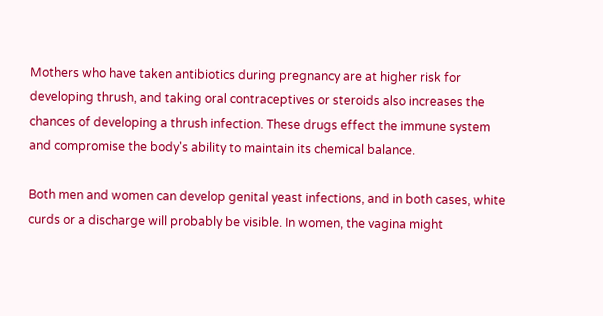Mothers who have taken antibiotics during pregnancy are at higher risk for developing thrush, and taking oral contraceptives or steroids also increases the chances of developing a thrush infection. These drugs effect the immune system and compromise the body's ability to maintain its chemical balance.

Both men and women can develop genital yeast infections, and in both cases, white curds or a discharge will probably be visible. In women, the vagina might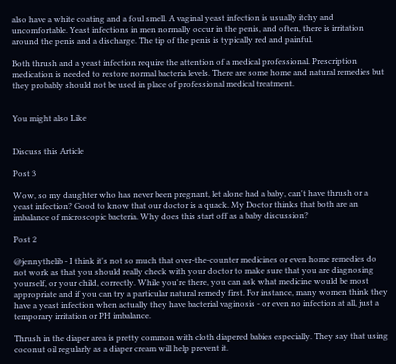also have a white coating and a foul smell. A vaginal yeast infection is usually itchy and uncomfortable. Yeast infections in men normally occur in the penis, and often, there is irritation around the penis and a discharge. The tip of the penis is typically red and painful.

Both thrush and a yeast infection require the attention of a medical professional. Prescription medication is needed to restore normal bacteria levels. There are some home and natural remedies but they probably should not be used in place of professional medical treatment.


You might also Like


Discuss this Article

Post 3

Wow, so my daughter who has never been pregnant, let alone had a baby, can't have thrush or a yeast infection? Good to know that our doctor is a quack. My Doctor thinks that both are an imbalance of microscopic bacteria. Why does this start off as a baby discussion?

Post 2

@jennythelib - I think it's not so much that over-the-counter medicines or even home remedies do not work as that you should really check with your doctor to make sure that you are diagnosing yourself, or your child, correctly. While you're there, you can ask what medicine would be most appropriate and if you can try a particular natural remedy first. For instance, many women think they have a yeast infection when actually they have bacterial vaginosis - or even no infection at all, just a temporary irritation or PH imbalance.

Thrush in the diaper area is pretty common with cloth diapered babies especially. They say that using coconut oil regularly as a diaper cream will help prevent it.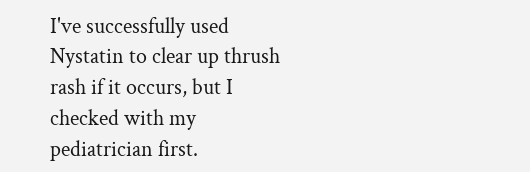I've successfully used Nystatin to clear up thrush rash if it occurs, but I checked with my pediatrician first.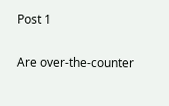Post 1

Are over-the-counter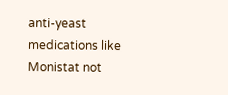anti-yeast medications like Monistat not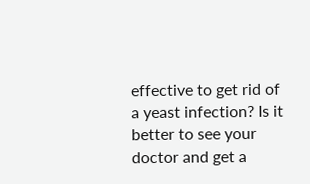effective to get rid of a yeast infection? Is it better to see your doctor and get a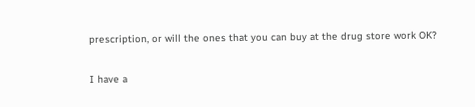prescription, or will the ones that you can buy at the drug store work OK?

I have a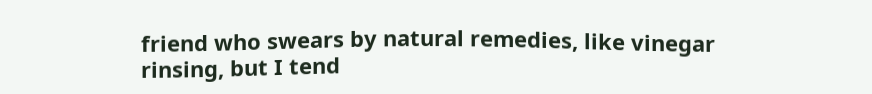friend who swears by natural remedies, like vinegar rinsing, but I tend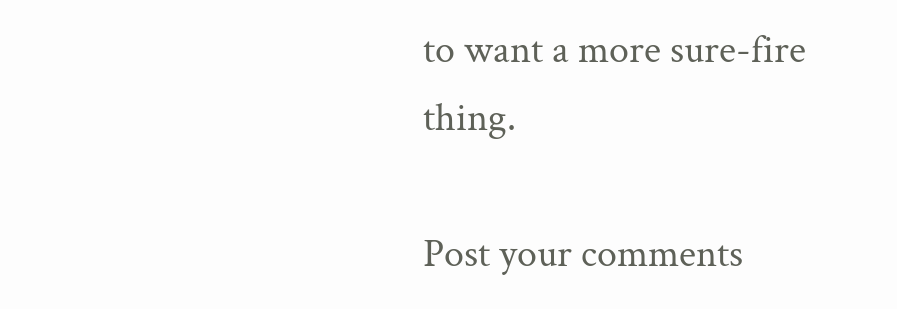to want a more sure-fire thing.

Post your comments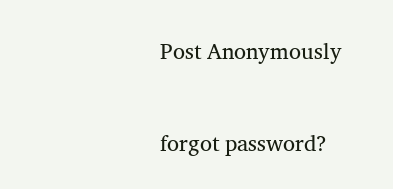Post Anonymously


forgot password?